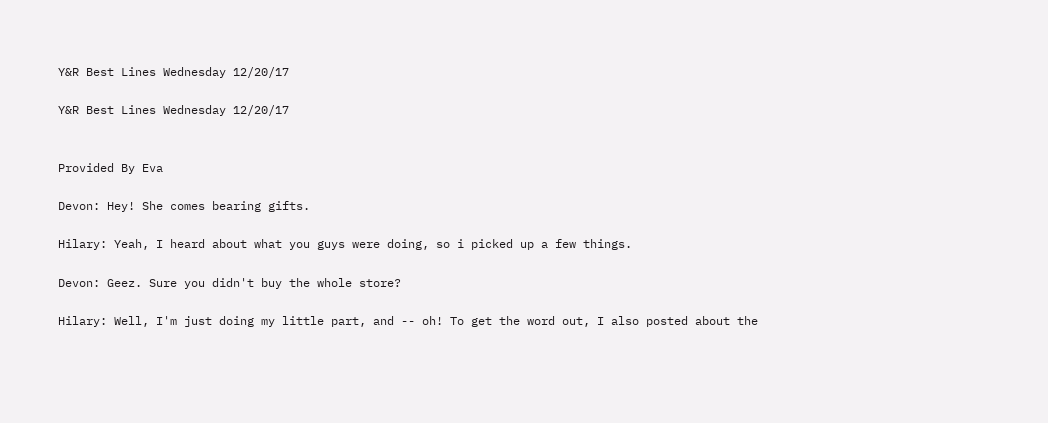Y&R Best Lines Wednesday 12/20/17

Y&R Best Lines Wednesday 12/20/17


Provided By Eva

Devon: Hey! She comes bearing gifts.

Hilary: Yeah, I heard about what you guys were doing, so i picked up a few things.

Devon: Geez. Sure you didn't buy the whole store?

Hilary: Well, I'm just doing my little part, and -- oh! To get the word out, I also posted about the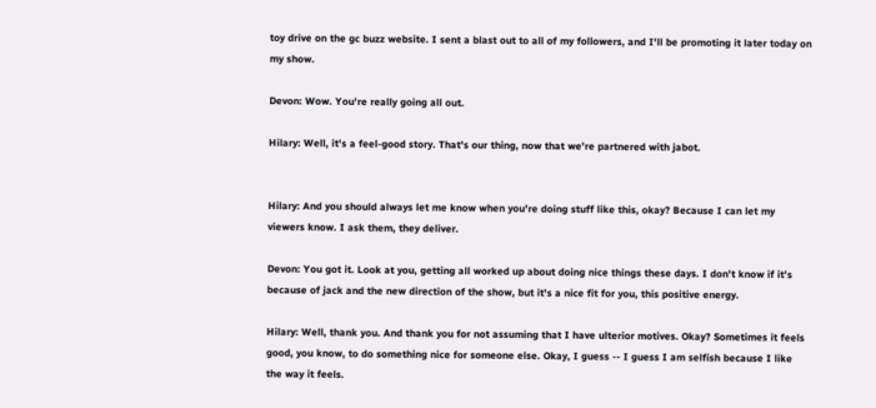toy drive on the gc buzz website. I sent a blast out to all of my followers, and I'll be promoting it later today on my show.

Devon: Wow. You're really going all out.

Hilary: Well, it's a feel-good story. That's our thing, now that we're partnered with jabot.


Hilary: And you should always let me know when you're doing stuff like this, okay? Because I can let my viewers know. I ask them, they deliver.

Devon: You got it. Look at you, getting all worked up about doing nice things these days. I don't know if it's because of jack and the new direction of the show, but it's a nice fit for you, this positive energy.

Hilary: Well, thank you. And thank you for not assuming that I have ulterior motives. Okay? Sometimes it feels good, you know, to do something nice for someone else. Okay, I guess -- I guess I am selfish because I like the way it feels.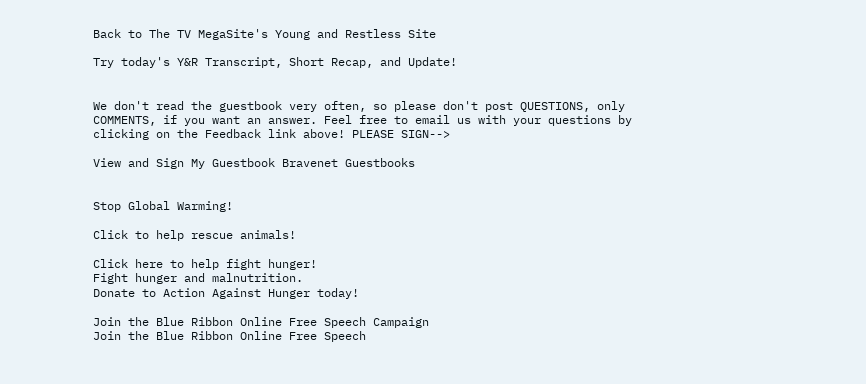Back to The TV MegaSite's Young and Restless Site

Try today's Y&R Transcript, Short Recap, and Update!


We don't read the guestbook very often, so please don't post QUESTIONS, only COMMENTS, if you want an answer. Feel free to email us with your questions by clicking on the Feedback link above! PLEASE SIGN-->

View and Sign My Guestbook Bravenet Guestbooks


Stop Global Warming!

Click to help rescue animals!

Click here to help fight hunger!
Fight hunger and malnutrition.
Donate to Action Against Hunger today!

Join the Blue Ribbon Online Free Speech Campaign
Join the Blue Ribbon Online Free Speech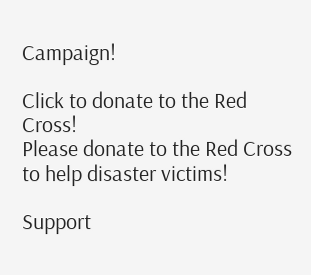Campaign!

Click to donate to the Red Cross!
Please donate to the Red Cross to help disaster victims!

Support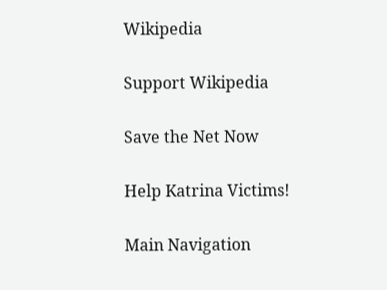Wikipedia

Support Wikipedia

Save the Net Now

Help Katrina Victims!

Main Navigation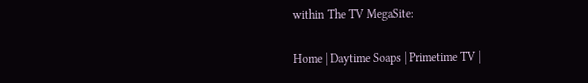within The TV MegaSite:

Home | Daytime Soaps | Primetime TV |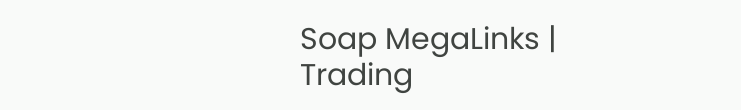Soap MegaLinks | Trading